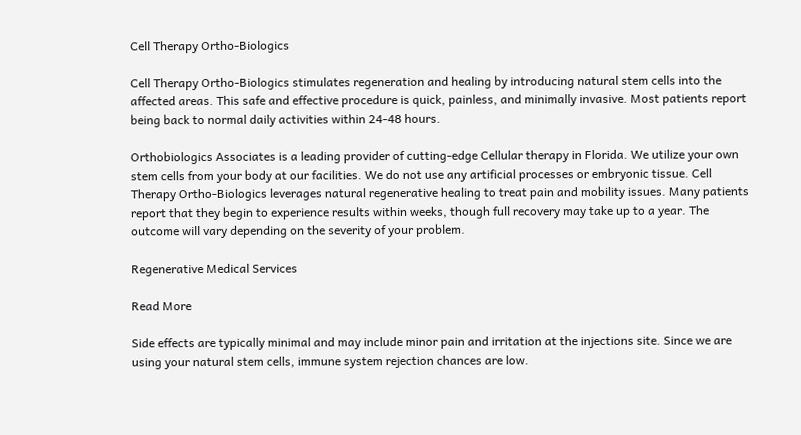Cell Therapy Ortho-Biologics

Cell Therapy Ortho-Biologics stimulates regeneration and healing by introducing natural stem cells into the affected areas. This safe and effective procedure is quick, painless, and minimally invasive. Most patients report being back to normal daily activities within 24-48 hours.

Orthobiologics Associates is a leading provider of cutting-edge Cellular therapy in Florida. We utilize your own stem cells from your body at our facilities. We do not use any artificial processes or embryonic tissue. Cell Therapy Ortho-Biologics leverages natural regenerative healing to treat pain and mobility issues. Many patients report that they begin to experience results within weeks, though full recovery may take up to a year. The outcome will vary depending on the severity of your problem.

Regenerative Medical Services

Read More

Side effects are typically minimal and may include minor pain and irritation at the injections site. Since we are using your natural stem cells, immune system rejection chances are low.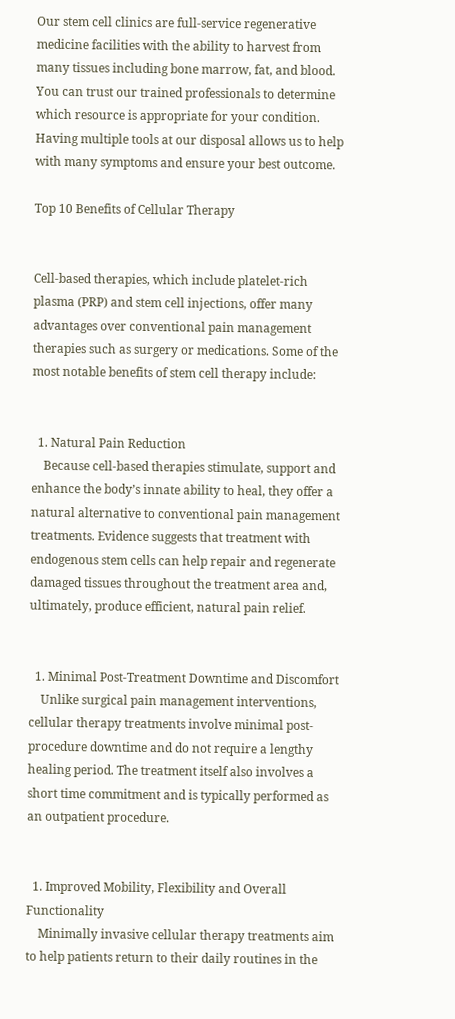Our stem cell clinics are full-service regenerative medicine facilities with the ability to harvest from many tissues including bone marrow, fat, and blood. You can trust our trained professionals to determine which resource is appropriate for your condition. Having multiple tools at our disposal allows us to help with many symptoms and ensure your best outcome.

Top 10 Benefits of Cellular Therapy


Cell-based therapies, which include platelet-rich plasma (PRP) and stem cell injections, offer many advantages over conventional pain management therapies such as surgery or medications. Some of the most notable benefits of stem cell therapy include:


  1. Natural Pain Reduction
    Because cell-based therapies stimulate, support and enhance the body’s innate ability to heal, they offer a natural alternative to conventional pain management treatments. Evidence suggests that treatment with endogenous stem cells can help repair and regenerate damaged tissues throughout the treatment area and, ultimately, produce efficient, natural pain relief.


  1. Minimal Post-Treatment Downtime and Discomfort
    Unlike surgical pain management interventions, cellular therapy treatments involve minimal post-procedure downtime and do not require a lengthy healing period. The treatment itself also involves a short time commitment and is typically performed as an outpatient procedure.


  1. Improved Mobility, Flexibility and Overall Functionality
    Minimally invasive cellular therapy treatments aim to help patients return to their daily routines in the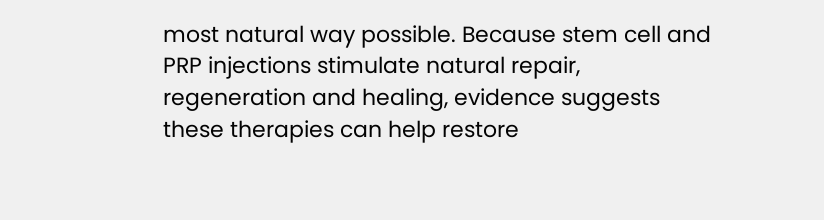most natural way possible. Because stem cell and PRP injections stimulate natural repair, regeneration and healing, evidence suggests these therapies can help restore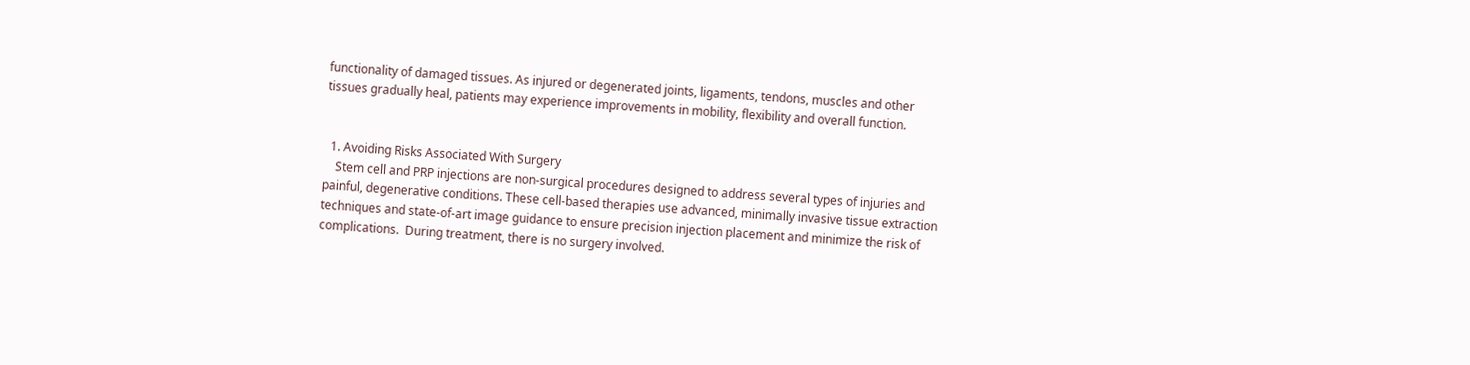functionality of damaged tissues. As injured or degenerated joints, ligaments, tendons, muscles and other tissues gradually heal, patients may experience improvements in mobility, flexibility and overall function.


  1. Avoiding Risks Associated With Surgery
    Stem cell and PRP injections are non-surgical procedures designed to address several types of injuries and painful, degenerative conditions. These cell-based therapies use advanced, minimally invasive tissue extraction techniques and state-of-art image guidance to ensure precision injection placement and minimize the risk of complications.  During treatment, there is no surgery involved.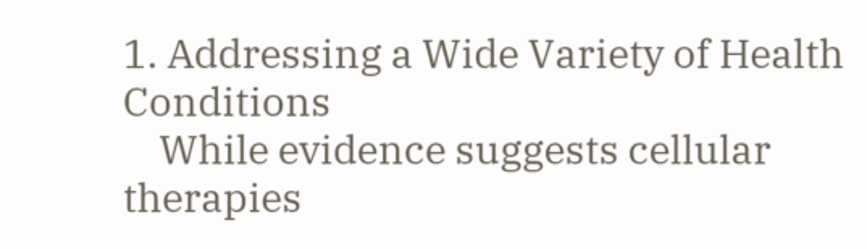1. Addressing a Wide Variety of Health Conditions
    While evidence suggests cellular therapies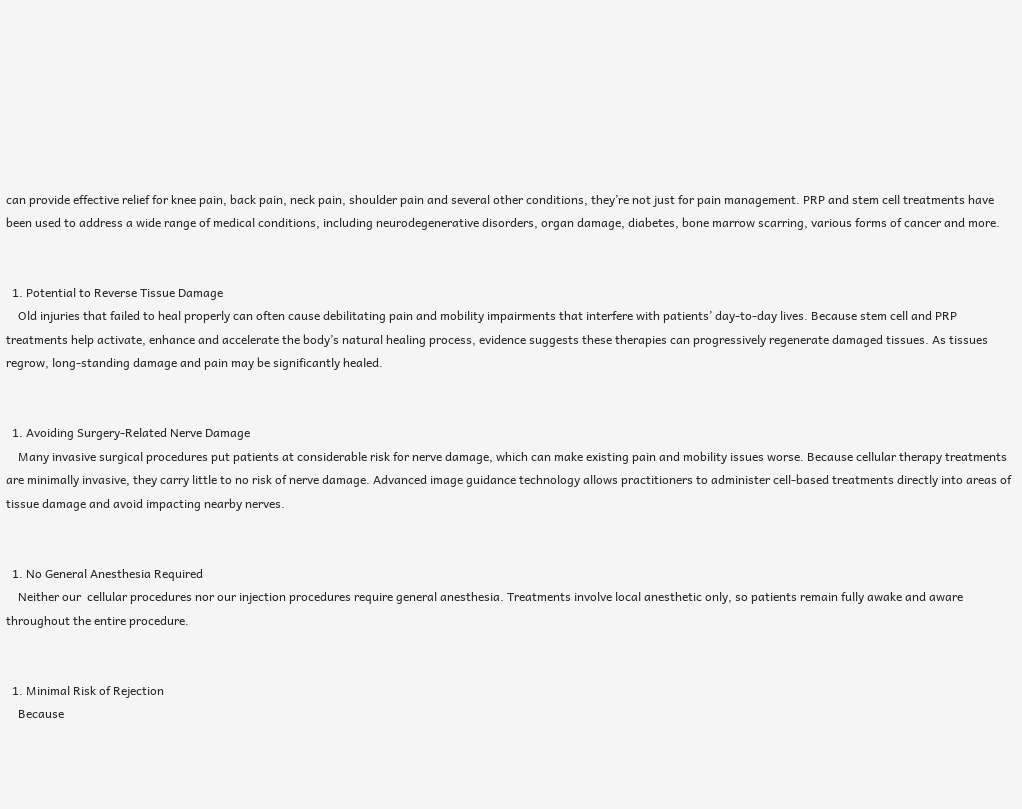can provide effective relief for knee pain, back pain, neck pain, shoulder pain and several other conditions, they’re not just for pain management. PRP and stem cell treatments have been used to address a wide range of medical conditions, including neurodegenerative disorders, organ damage, diabetes, bone marrow scarring, various forms of cancer and more.


  1. Potential to Reverse Tissue Damage
    Old injuries that failed to heal properly can often cause debilitating pain and mobility impairments that interfere with patients’ day-to-day lives. Because stem cell and PRP treatments help activate, enhance and accelerate the body’s natural healing process, evidence suggests these therapies can progressively regenerate damaged tissues. As tissues regrow, long-standing damage and pain may be significantly healed.


  1. Avoiding Surgery-Related Nerve Damage
    Many invasive surgical procedures put patients at considerable risk for nerve damage, which can make existing pain and mobility issues worse. Because cellular therapy treatments are minimally invasive, they carry little to no risk of nerve damage. Advanced image guidance technology allows practitioners to administer cell-based treatments directly into areas of tissue damage and avoid impacting nearby nerves.


  1. No General Anesthesia Required
    Neither our  cellular procedures nor our injection procedures require general anesthesia. Treatments involve local anesthetic only, so patients remain fully awake and aware throughout the entire procedure.


  1. Minimal Risk of Rejection
    Because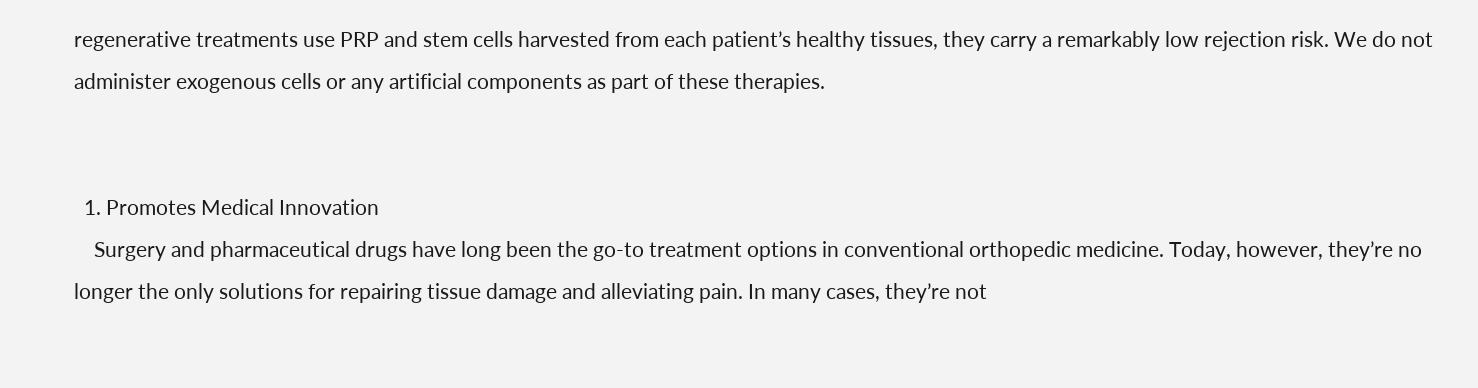regenerative treatments use PRP and stem cells harvested from each patient’s healthy tissues, they carry a remarkably low rejection risk. We do not administer exogenous cells or any artificial components as part of these therapies.


  1. Promotes Medical Innovation
    Surgery and pharmaceutical drugs have long been the go-to treatment options in conventional orthopedic medicine. Today, however, they’re no longer the only solutions for repairing tissue damage and alleviating pain. In many cases, they’re not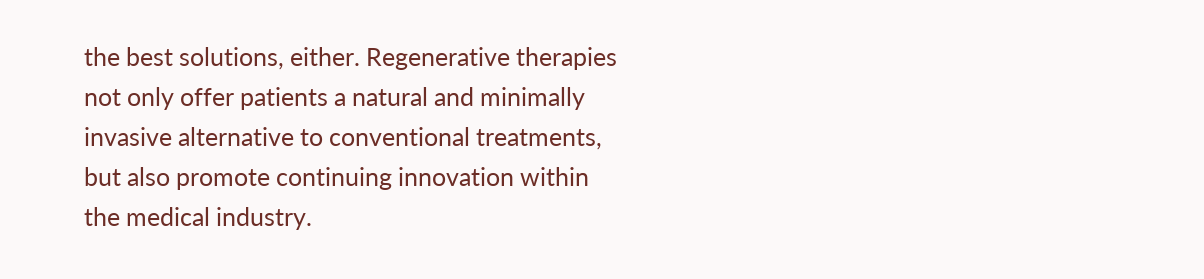the best solutions, either. Regenerative therapies not only offer patients a natural and minimally invasive alternative to conventional treatments, but also promote continuing innovation within the medical industry.